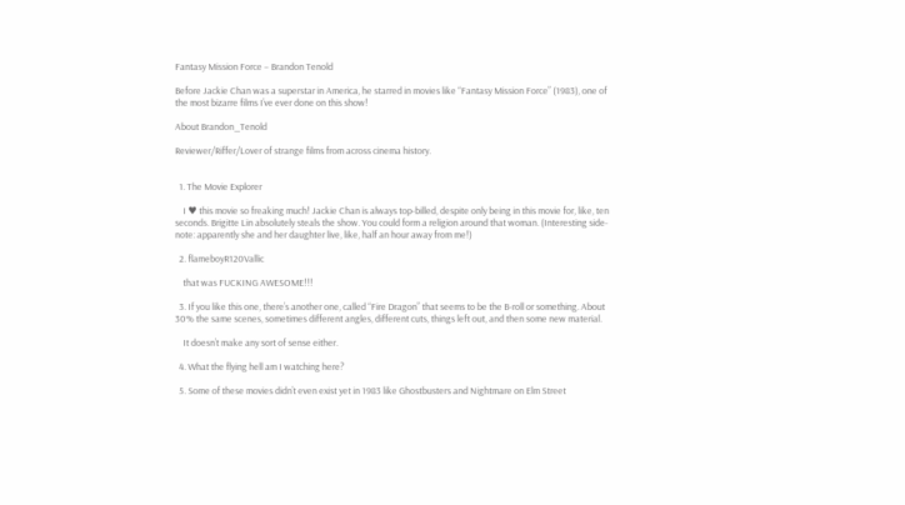Fantasy Mission Force – Brandon Tenold

Before Jackie Chan was a superstar in America, he starred in movies like “Fantasy Mission Force” (1983), one of the most bizarre films I’ve ever done on this show!

About Brandon_Tenold

Reviewer/Riffer/Lover of strange films from across cinema history.


  1. The Movie Explorer

    I ♥ this movie so freaking much! Jackie Chan is always top-billed, despite only being in this movie for, like, ten seconds. Brigitte Lin absolutely steals the show. You could form a religion around that woman. (Interesting side-note: apparently she and her daughter live, like, half an hour away from me!)

  2. flameboyR120Vallic

    that was FUCKING AWESOME!!!

  3. If you like this one, there’s another one, called “Fire Dragon” that seems to be the B-roll or something. About 30% the same scenes, sometimes different angles, different cuts, things left out, and then some new material.

    It doesn’t make any sort of sense either.

  4. What the flying hell am I watching here?

  5. Some of these movies didn’t even exist yet in 1983 like Ghostbusters and Nightmare on Elm Street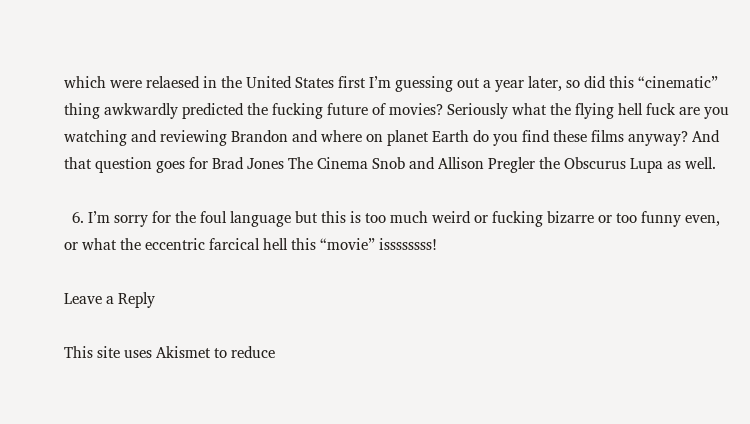which were relaesed in the United States first I’m guessing out a year later, so did this “cinematic” thing awkwardly predicted the fucking future of movies? Seriously what the flying hell fuck are you watching and reviewing Brandon and where on planet Earth do you find these films anyway? And that question goes for Brad Jones The Cinema Snob and Allison Pregler the Obscurus Lupa as well.

  6. I’m sorry for the foul language but this is too much weird or fucking bizarre or too funny even, or what the eccentric farcical hell this “movie” issssssss!

Leave a Reply

This site uses Akismet to reduce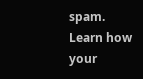spam. Learn how your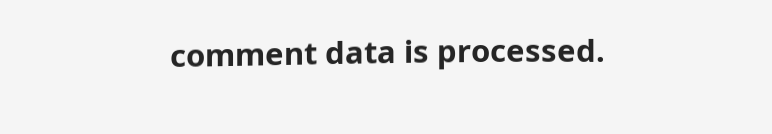comment data is processed.